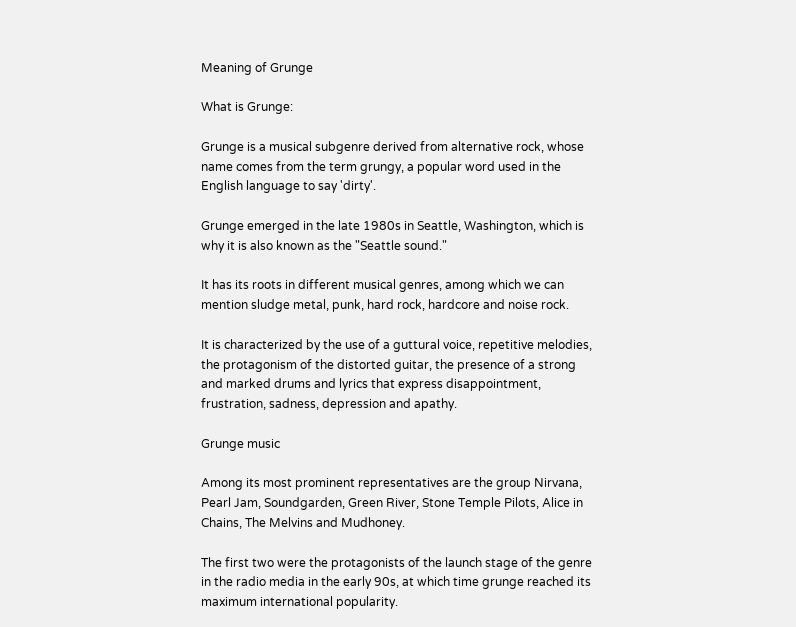Meaning of Grunge

What is Grunge:

Grunge is a musical subgenre derived from alternative rock, whose name comes from the term grungy, a popular word used in the English language to say 'dirty'.

Grunge emerged in the late 1980s in Seattle, Washington, which is why it is also known as the "Seattle sound."

It has its roots in different musical genres, among which we can mention sludge metal, punk, hard rock, hardcore and noise rock.

It is characterized by the use of a guttural voice, repetitive melodies, the protagonism of the distorted guitar, the presence of a strong and marked drums and lyrics that express disappointment, frustration, sadness, depression and apathy.

Grunge music

Among its most prominent representatives are the group Nirvana, Pearl Jam, Soundgarden, Green River, Stone Temple Pilots, Alice in Chains, The Melvins and Mudhoney.

The first two were the protagonists of the launch stage of the genre in the radio media in the early 90s, at which time grunge reached its maximum international popularity.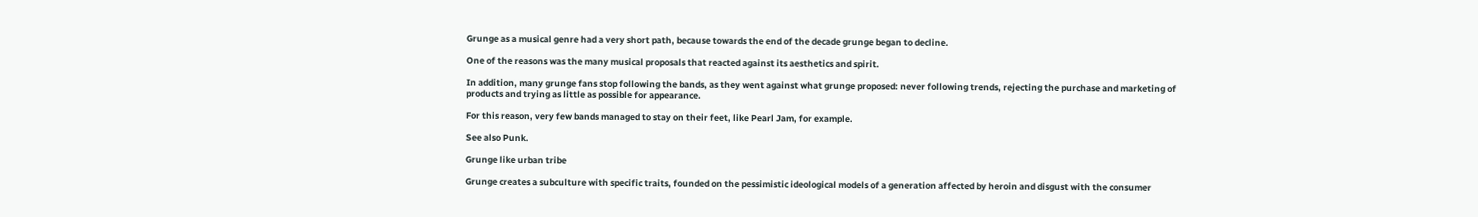Grunge as a musical genre had a very short path, because towards the end of the decade grunge began to decline.

One of the reasons was the many musical proposals that reacted against its aesthetics and spirit.

In addition, many grunge fans stop following the bands, as they went against what grunge proposed: never following trends, rejecting the purchase and marketing of products and trying as little as possible for appearance.

For this reason, very few bands managed to stay on their feet, like Pearl Jam, for example.

See also Punk.

Grunge like urban tribe

Grunge creates a subculture with specific traits, founded on the pessimistic ideological models of a generation affected by heroin and disgust with the consumer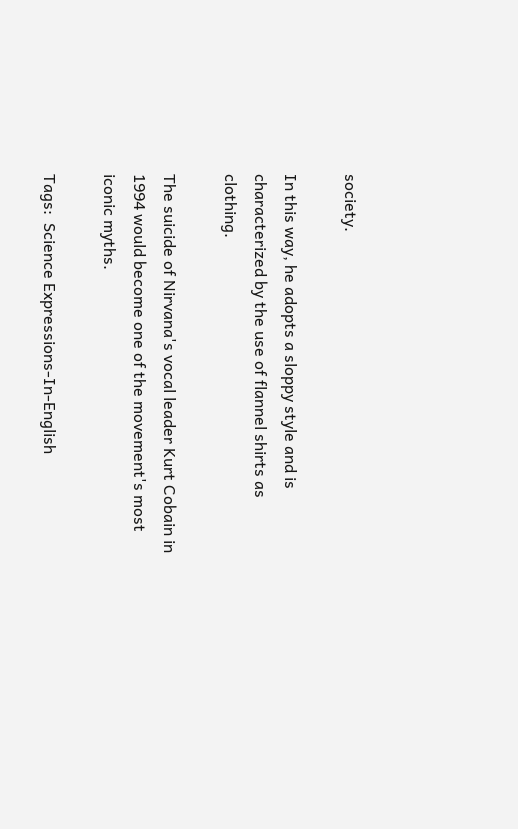society.

In this way, he adopts a sloppy style and is characterized by the use of flannel shirts as clothing.

The suicide of Nirvana's vocal leader Kurt Cobain in 1994 would become one of the movement's most iconic myths.

Tags:  Science Expressions-In-English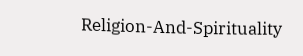Religion-And-Spirituality